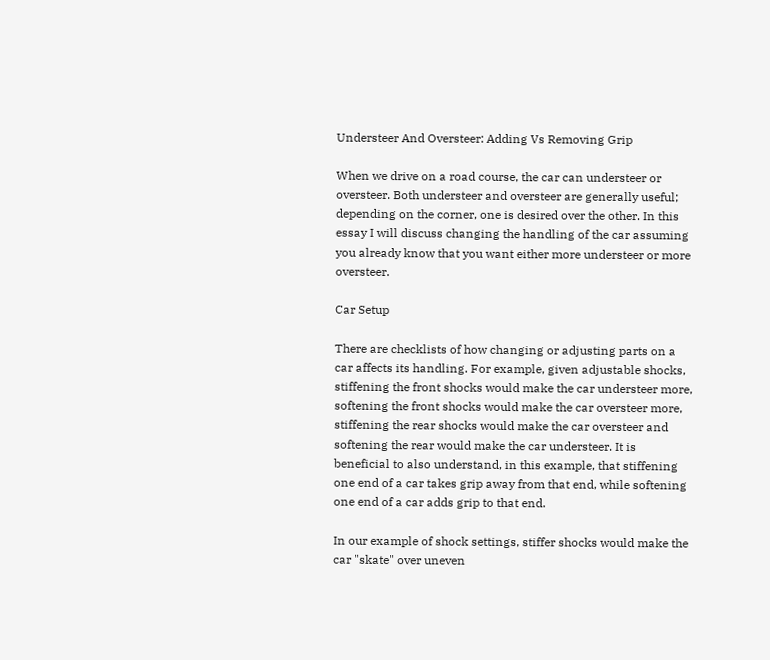Understeer And Oversteer: Adding Vs Removing Grip

When we drive on a road course, the car can understeer or oversteer. Both understeer and oversteer are generally useful; depending on the corner, one is desired over the other. In this essay I will discuss changing the handling of the car assuming you already know that you want either more understeer or more oversteer.

Car Setup

There are checklists of how changing or adjusting parts on a car affects its handling. For example, given adjustable shocks, stiffening the front shocks would make the car understeer more, softening the front shocks would make the car oversteer more, stiffening the rear shocks would make the car oversteer and softening the rear would make the car understeer. It is beneficial to also understand, in this example, that stiffening one end of a car takes grip away from that end, while softening one end of a car adds grip to that end.

In our example of shock settings, stiffer shocks would make the car "skate" over uneven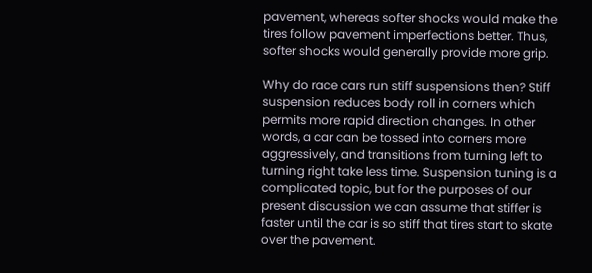pavement, whereas softer shocks would make the tires follow pavement imperfections better. Thus, softer shocks would generally provide more grip.

Why do race cars run stiff suspensions then? Stiff suspension reduces body roll in corners which permits more rapid direction changes. In other words, a car can be tossed into corners more aggressively, and transitions from turning left to turning right take less time. Suspension tuning is a complicated topic, but for the purposes of our present discussion we can assume that stiffer is faster until the car is so stiff that tires start to skate over the pavement.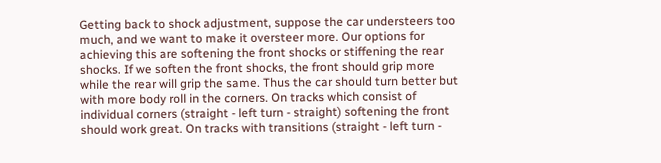Getting back to shock adjustment, suppose the car understeers too much, and we want to make it oversteer more. Our options for achieving this are softening the front shocks or stiffening the rear shocks. If we soften the front shocks, the front should grip more while the rear will grip the same. Thus the car should turn better but with more body roll in the corners. On tracks which consist of individual corners (straight - left turn - straight) softening the front should work great. On tracks with transitions (straight - left turn -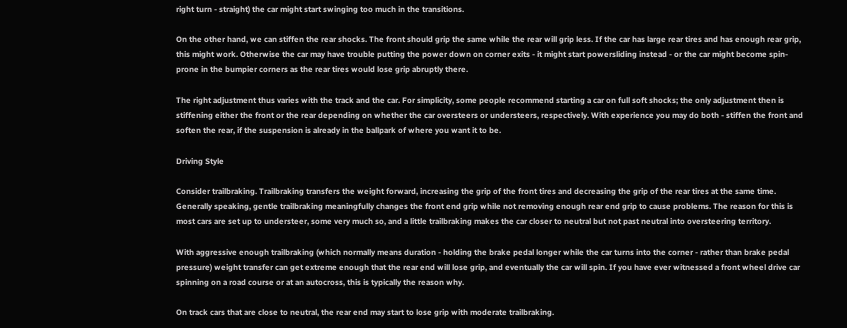right turn - straight) the car might start swinging too much in the transitions.

On the other hand, we can stiffen the rear shocks. The front should grip the same while the rear will grip less. If the car has large rear tires and has enough rear grip, this might work. Otherwise the car may have trouble putting the power down on corner exits - it might start powersliding instead - or the car might become spin-prone in the bumpier corners as the rear tires would lose grip abruptly there.

The right adjustment thus varies with the track and the car. For simplicity, some people recommend starting a car on full soft shocks; the only adjustment then is stiffening either the front or the rear depending on whether the car oversteers or understeers, respectively. With experience you may do both - stiffen the front and soften the rear, if the suspension is already in the ballpark of where you want it to be.

Driving Style

Consider trailbraking. Trailbraking transfers the weight forward, increasing the grip of the front tires and decreasing the grip of the rear tires at the same time. Generally speaking, gentle trailbraking meaningfully changes the front end grip while not removing enough rear end grip to cause problems. The reason for this is most cars are set up to understeer, some very much so, and a little trailbraking makes the car closer to neutral but not past neutral into oversteering territory.

With aggressive enough trailbraking (which normally means duration - holding the brake pedal longer while the car turns into the corner - rather than brake pedal pressure) weight transfer can get extreme enough that the rear end will lose grip, and eventually the car will spin. If you have ever witnessed a front wheel drive car spinning on a road course or at an autocross, this is typically the reason why.

On track cars that are close to neutral, the rear end may start to lose grip with moderate trailbraking.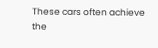These cars often achieve the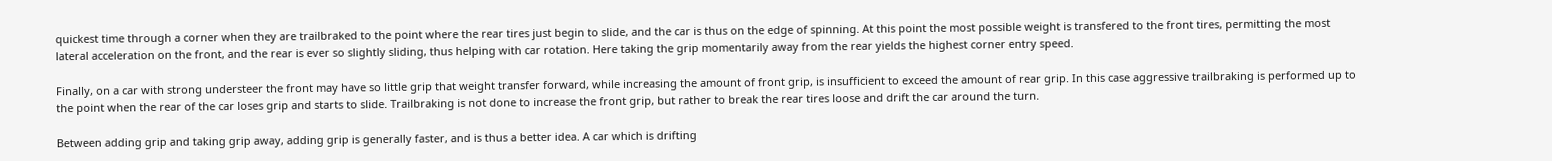quickest time through a corner when they are trailbraked to the point where the rear tires just begin to slide, and the car is thus on the edge of spinning. At this point the most possible weight is transfered to the front tires, permitting the most lateral acceleration on the front, and the rear is ever so slightly sliding, thus helping with car rotation. Here taking the grip momentarily away from the rear yields the highest corner entry speed.

Finally, on a car with strong understeer the front may have so little grip that weight transfer forward, while increasing the amount of front grip, is insufficient to exceed the amount of rear grip. In this case aggressive trailbraking is performed up to the point when the rear of the car loses grip and starts to slide. Trailbraking is not done to increase the front grip, but rather to break the rear tires loose and drift the car around the turn.

Between adding grip and taking grip away, adding grip is generally faster, and is thus a better idea. A car which is drifting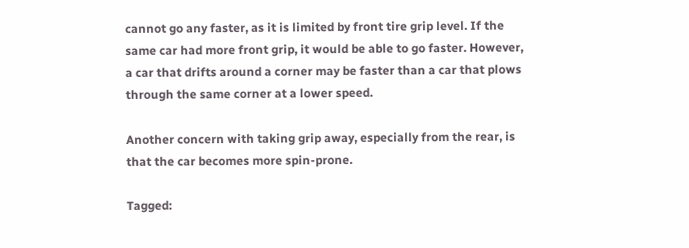cannot go any faster, as it is limited by front tire grip level. If the same car had more front grip, it would be able to go faster. However, a car that drifts around a corner may be faster than a car that plows through the same corner at a lower speed.

Another concern with taking grip away, especially from the rear, is that the car becomes more spin-prone.

Tagged: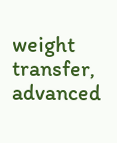weight transfer, advanced